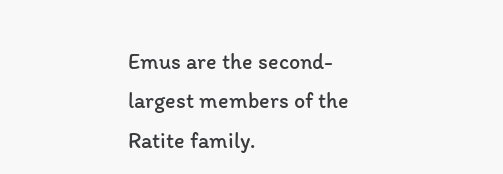Emus are the second-largest members of the Ratite family.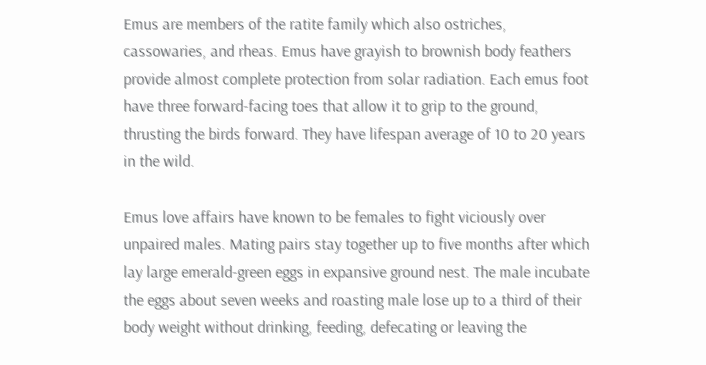Emus are members of the ratite family which also ostriches, cassowaries, and rheas. Emus have grayish to brownish body feathers provide almost complete protection from solar radiation. Each emus foot have three forward-facing toes that allow it to grip to the ground, thrusting the birds forward. They have lifespan average of 10 to 20 years in the wild.

Emus love affairs have known to be females to fight viciously over unpaired males. Mating pairs stay together up to five months after which lay large emerald-green eggs in expansive ground nest. The male incubate the eggs about seven weeks and roasting male lose up to a third of their body weight without drinking, feeding, defecating or leaving the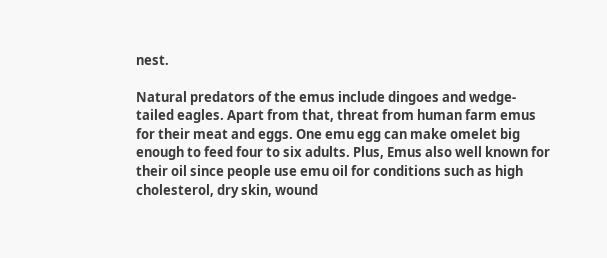nest.

Natural predators of the emus include dingoes and wedge-tailed eagles. Apart from that, threat from human farm emus for their meat and eggs. One emu egg can make omelet big enough to feed four to six adults. Plus, Emus also well known for their oil since people use emu oil for conditions such as high cholesterol, dry skin, wound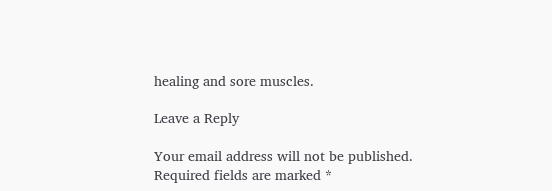healing and sore muscles.

Leave a Reply

Your email address will not be published. Required fields are marked *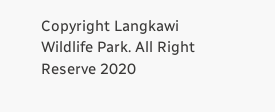Copyright Langkawi Wildlife Park. All Right Reserve 2020